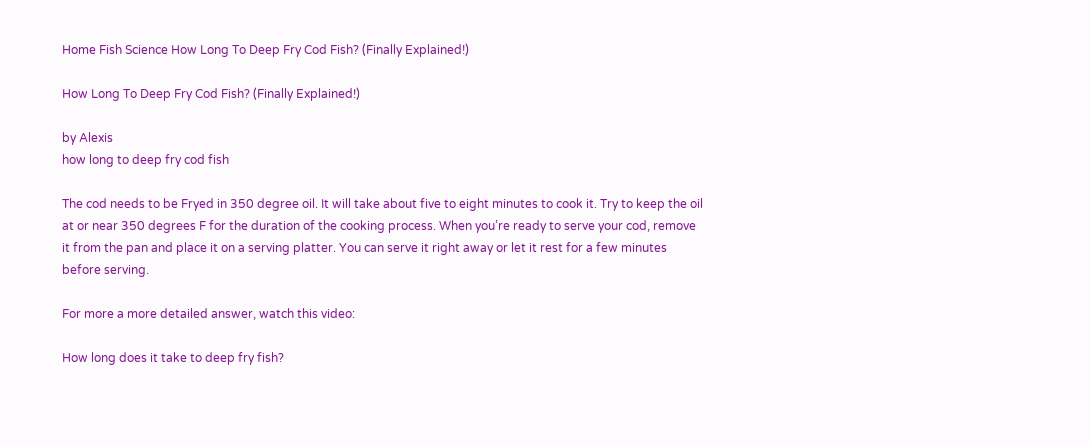Home Fish Science How Long To Deep Fry Cod Fish? (Finally Explained!)

How Long To Deep Fry Cod Fish? (Finally Explained!)

by Alexis
how long to deep fry cod fish

The cod needs to be Fryed in 350 degree oil. It will take about five to eight minutes to cook it. Try to keep the oil at or near 350 degrees F for the duration of the cooking process. When you’re ready to serve your cod, remove it from the pan and place it on a serving platter. You can serve it right away or let it rest for a few minutes before serving.

For more a more detailed answer, watch this video:

How long does it take to deep fry fish?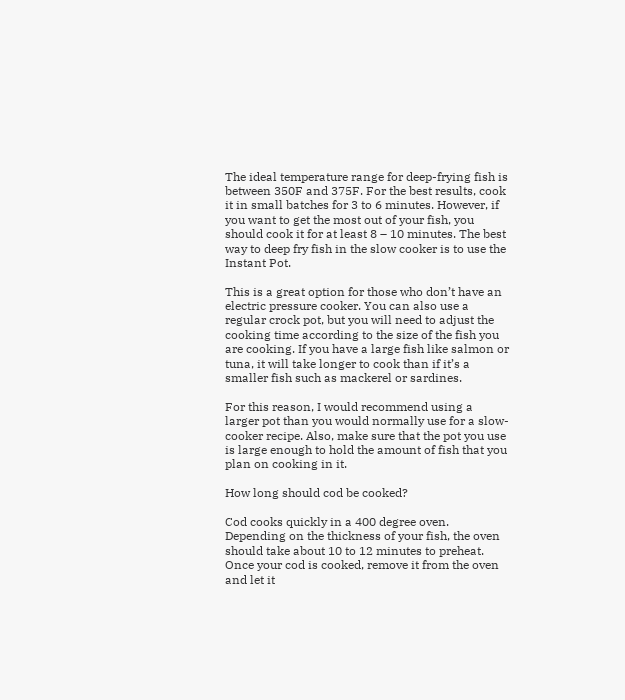The ideal temperature range for deep-frying fish is between 350F and 375F. For the best results, cook it in small batches for 3 to 6 minutes. However, if you want to get the most out of your fish, you should cook it for at least 8 – 10 minutes. The best way to deep fry fish in the slow cooker is to use the Instant Pot.

This is a great option for those who don’t have an electric pressure cooker. You can also use a regular crock pot, but you will need to adjust the cooking time according to the size of the fish you are cooking. If you have a large fish like salmon or tuna, it will take longer to cook than if it’s a smaller fish such as mackerel or sardines.

For this reason, I would recommend using a larger pot than you would normally use for a slow-cooker recipe. Also, make sure that the pot you use is large enough to hold the amount of fish that you plan on cooking in it.

How long should cod be cooked?

Cod cooks quickly in a 400 degree oven. Depending on the thickness of your fish, the oven should take about 10 to 12 minutes to preheat. Once your cod is cooked, remove it from the oven and let it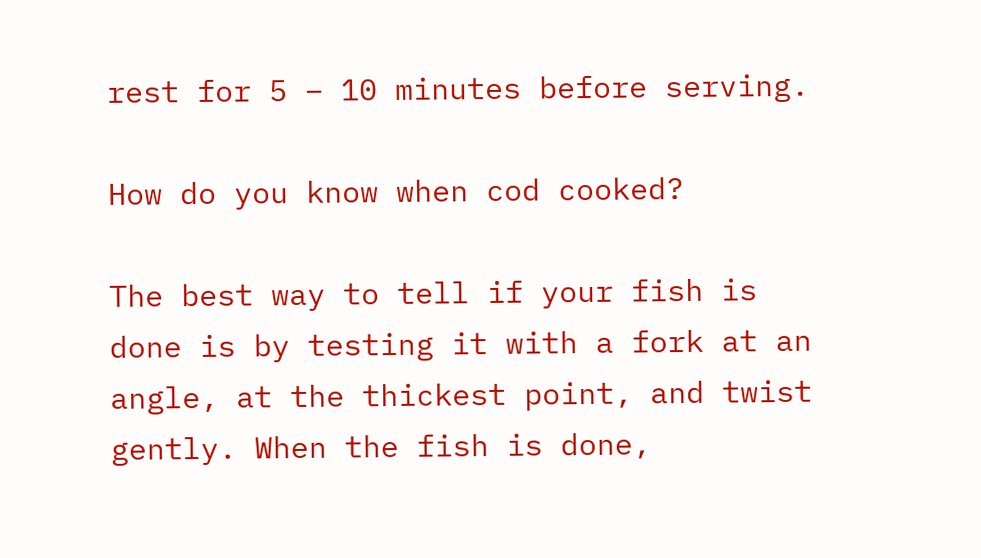rest for 5 – 10 minutes before serving.

How do you know when cod cooked?

The best way to tell if your fish is done is by testing it with a fork at an angle, at the thickest point, and twist gently. When the fish is done,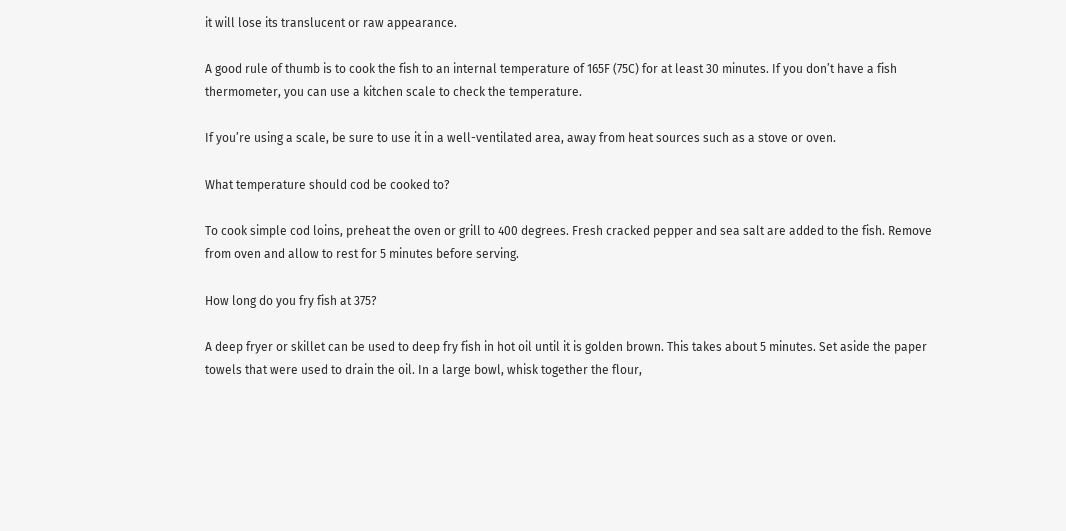it will lose its translucent or raw appearance.

A good rule of thumb is to cook the fish to an internal temperature of 165F (75C) for at least 30 minutes. If you don’t have a fish thermometer, you can use a kitchen scale to check the temperature.

If you’re using a scale, be sure to use it in a well-ventilated area, away from heat sources such as a stove or oven.

What temperature should cod be cooked to?

To cook simple cod loins, preheat the oven or grill to 400 degrees. Fresh cracked pepper and sea salt are added to the fish. Remove from oven and allow to rest for 5 minutes before serving.

How long do you fry fish at 375?

A deep fryer or skillet can be used to deep fry fish in hot oil until it is golden brown. This takes about 5 minutes. Set aside the paper towels that were used to drain the oil. In a large bowl, whisk together the flour,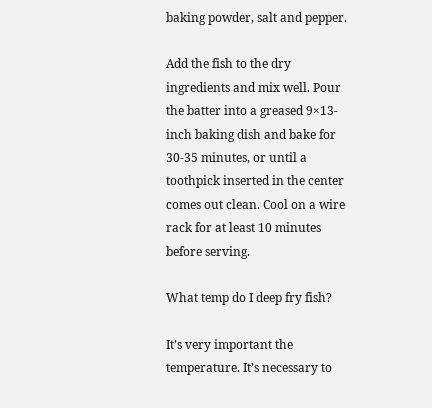baking powder, salt and pepper.

Add the fish to the dry ingredients and mix well. Pour the batter into a greased 9×13-inch baking dish and bake for 30-35 minutes, or until a toothpick inserted in the center comes out clean. Cool on a wire rack for at least 10 minutes before serving.

What temp do I deep fry fish?

It’s very important the temperature. It’s necessary to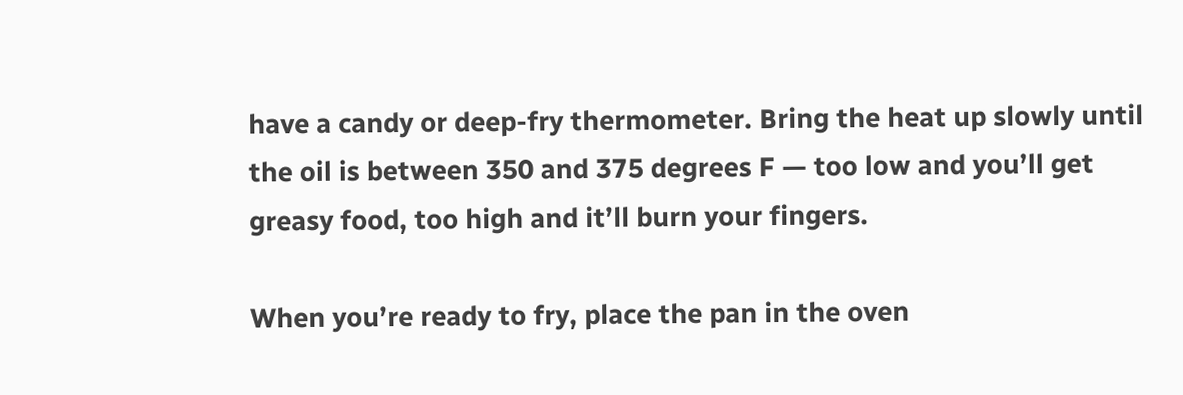have a candy or deep-fry thermometer. Bring the heat up slowly until the oil is between 350 and 375 degrees F — too low and you’ll get greasy food, too high and it’ll burn your fingers.

When you’re ready to fry, place the pan in the oven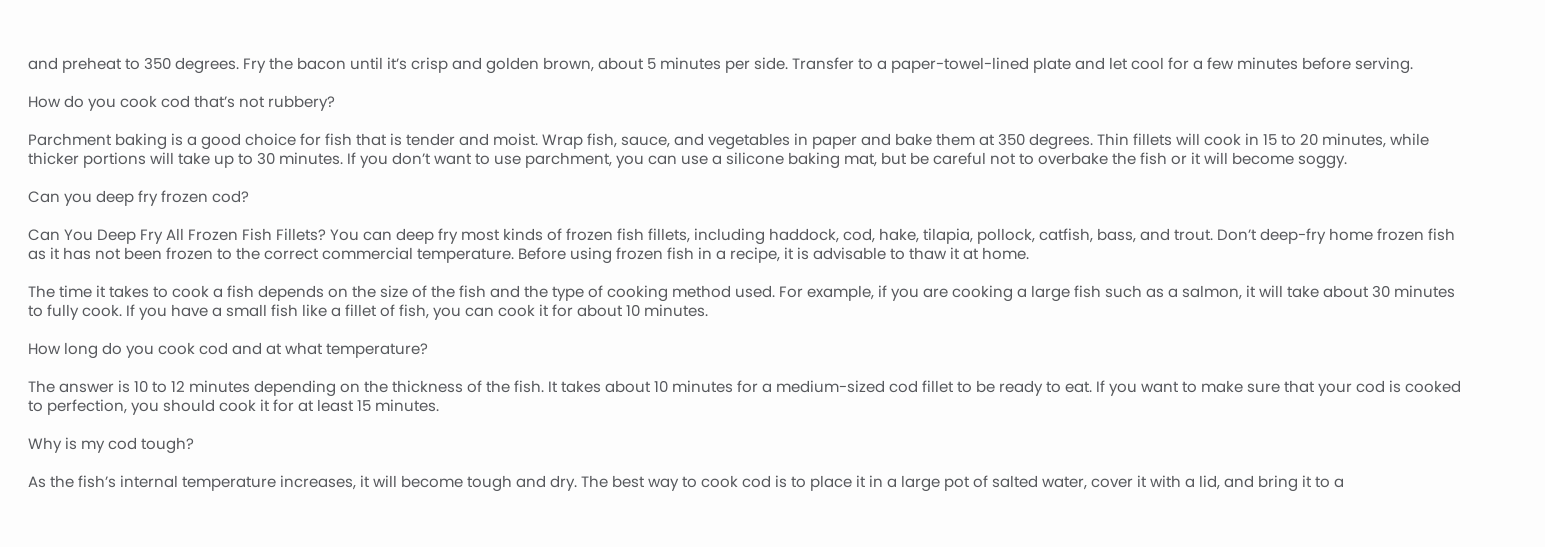and preheat to 350 degrees. Fry the bacon until it’s crisp and golden brown, about 5 minutes per side. Transfer to a paper-towel-lined plate and let cool for a few minutes before serving.

How do you cook cod that’s not rubbery?

Parchment baking is a good choice for fish that is tender and moist. Wrap fish, sauce, and vegetables in paper and bake them at 350 degrees. Thin fillets will cook in 15 to 20 minutes, while thicker portions will take up to 30 minutes. If you don’t want to use parchment, you can use a silicone baking mat, but be careful not to overbake the fish or it will become soggy.

Can you deep fry frozen cod?

Can You Deep Fry All Frozen Fish Fillets? You can deep fry most kinds of frozen fish fillets, including haddock, cod, hake, tilapia, pollock, catfish, bass, and trout. Don’t deep-fry home frozen fish as it has not been frozen to the correct commercial temperature. Before using frozen fish in a recipe, it is advisable to thaw it at home.

The time it takes to cook a fish depends on the size of the fish and the type of cooking method used. For example, if you are cooking a large fish such as a salmon, it will take about 30 minutes to fully cook. If you have a small fish like a fillet of fish, you can cook it for about 10 minutes.

How long do you cook cod and at what temperature?

The answer is 10 to 12 minutes depending on the thickness of the fish. It takes about 10 minutes for a medium-sized cod fillet to be ready to eat. If you want to make sure that your cod is cooked to perfection, you should cook it for at least 15 minutes.

Why is my cod tough?

As the fish’s internal temperature increases, it will become tough and dry. The best way to cook cod is to place it in a large pot of salted water, cover it with a lid, and bring it to a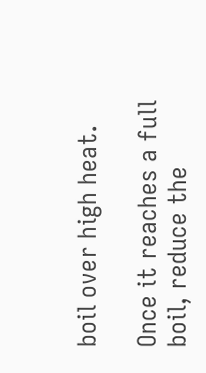boil over high heat.

Once it reaches a full boil, reduce the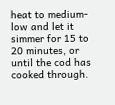heat to medium-low and let it simmer for 15 to 20 minutes, or until the cod has cooked through.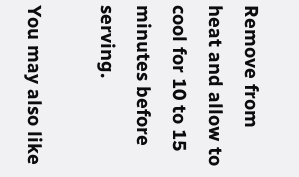Remove from heat and allow to cool for 10 to 15 minutes before serving.

You may also like